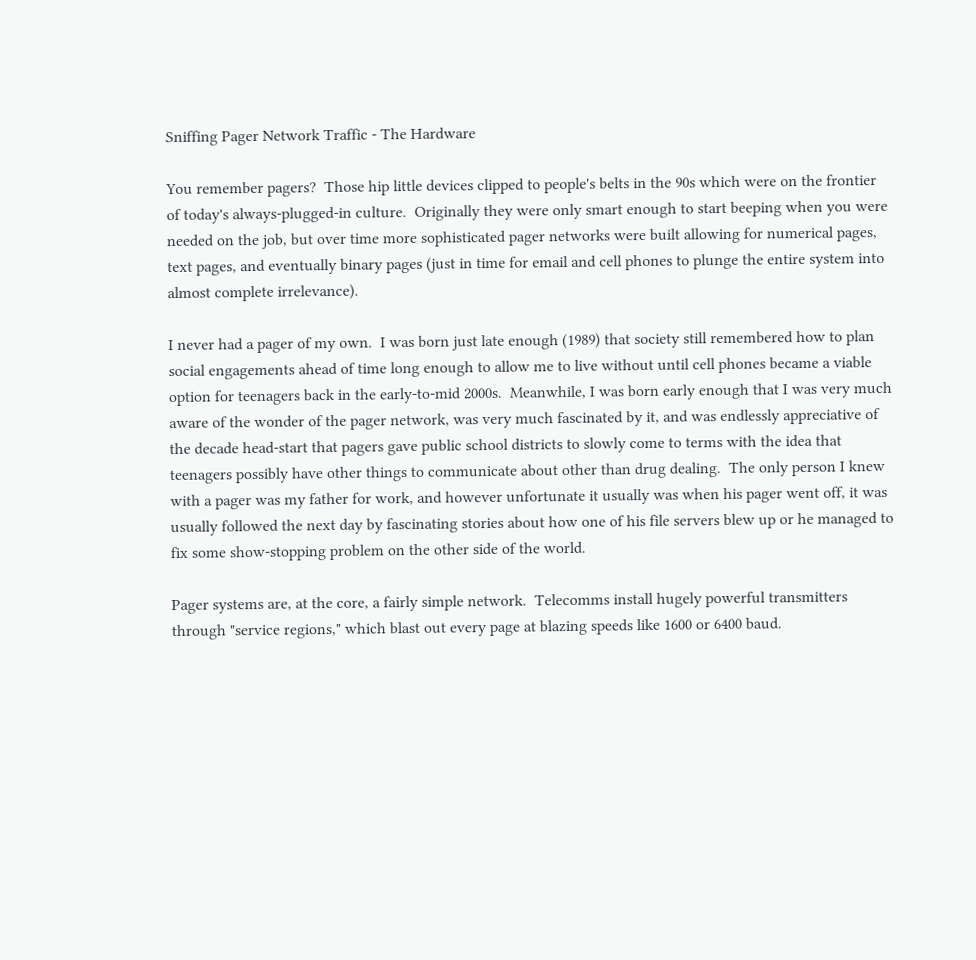Sniffing Pager Network Traffic - The Hardware

You remember pagers?  Those hip little devices clipped to people's belts in the 90s which were on the frontier of today's always-plugged-in culture.  Originally they were only smart enough to start beeping when you were needed on the job, but over time more sophisticated pager networks were built allowing for numerical pages, text pages, and eventually binary pages (just in time for email and cell phones to plunge the entire system into almost complete irrelevance).

I never had a pager of my own.  I was born just late enough (1989) that society still remembered how to plan social engagements ahead of time long enough to allow me to live without until cell phones became a viable option for teenagers back in the early-to-mid 2000s.  Meanwhile, I was born early enough that I was very much aware of the wonder of the pager network, was very much fascinated by it, and was endlessly appreciative of the decade head-start that pagers gave public school districts to slowly come to terms with the idea that teenagers possibly have other things to communicate about other than drug dealing.  The only person I knew with a pager was my father for work, and however unfortunate it usually was when his pager went off, it was usually followed the next day by fascinating stories about how one of his file servers blew up or he managed to fix some show-stopping problem on the other side of the world.

Pager systems are, at the core, a fairly simple network.  Telecomms install hugely powerful transmitters through "service regions," which blast out every page at blazing speeds like 1600 or 6400 baud.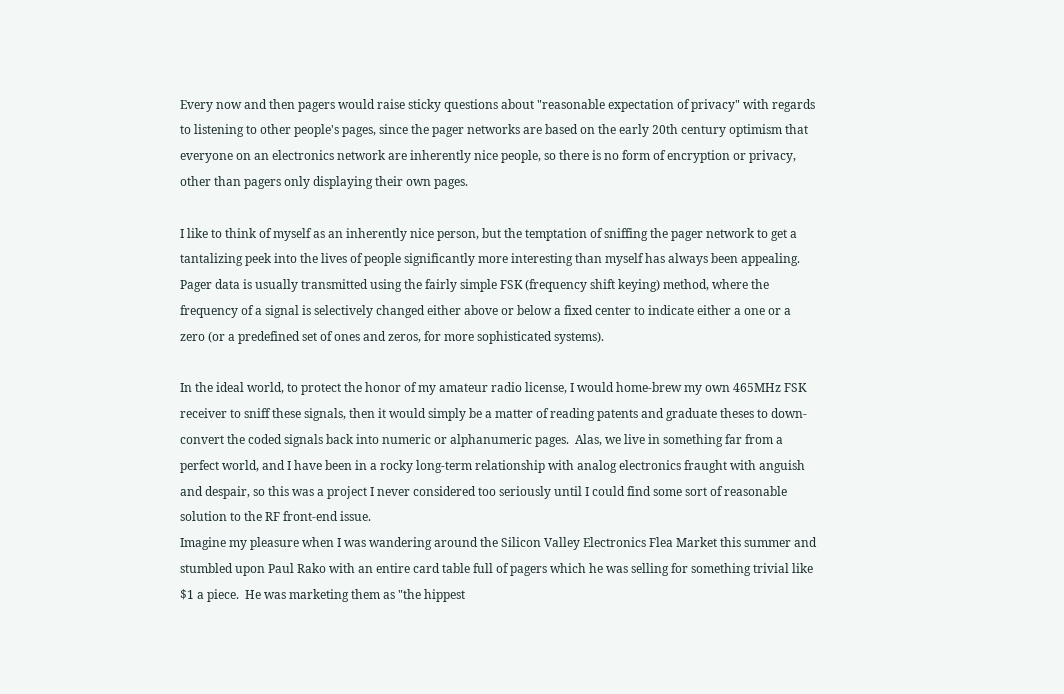Every now and then pagers would raise sticky questions about "reasonable expectation of privacy" with regards to listening to other people's pages, since the pager networks are based on the early 20th century optimism that everyone on an electronics network are inherently nice people, so there is no form of encryption or privacy, other than pagers only displaying their own pages.

I like to think of myself as an inherently nice person, but the temptation of sniffing the pager network to get a tantalizing peek into the lives of people significantly more interesting than myself has always been appealing.  Pager data is usually transmitted using the fairly simple FSK (frequency shift keying) method, where the frequency of a signal is selectively changed either above or below a fixed center to indicate either a one or a zero (or a predefined set of ones and zeros, for more sophisticated systems).

In the ideal world, to protect the honor of my amateur radio license, I would home-brew my own 465MHz FSK receiver to sniff these signals, then it would simply be a matter of reading patents and graduate theses to down-convert the coded signals back into numeric or alphanumeric pages.  Alas, we live in something far from a perfect world, and I have been in a rocky long-term relationship with analog electronics fraught with anguish and despair, so this was a project I never considered too seriously until I could find some sort of reasonable solution to the RF front-end issue.
Imagine my pleasure when I was wandering around the Silicon Valley Electronics Flea Market this summer and stumbled upon Paul Rako with an entire card table full of pagers which he was selling for something trivial like $1 a piece.  He was marketing them as "the hippest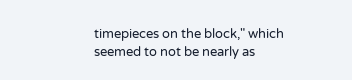timepieces on the block," which seemed to not be nearly as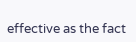effective as the fact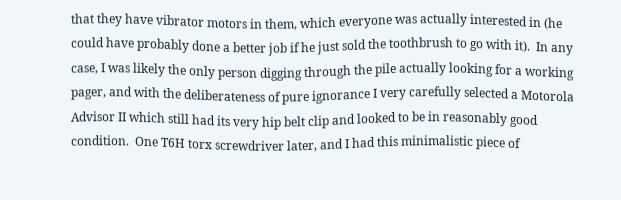that they have vibrator motors in them, which everyone was actually interested in (he could have probably done a better job if he just sold the toothbrush to go with it).  In any case, I was likely the only person digging through the pile actually looking for a working pager, and with the deliberateness of pure ignorance I very carefully selected a Motorola Advisor II which still had its very hip belt clip and looked to be in reasonably good condition.  One T6H torx screwdriver later, and I had this minimalistic piece of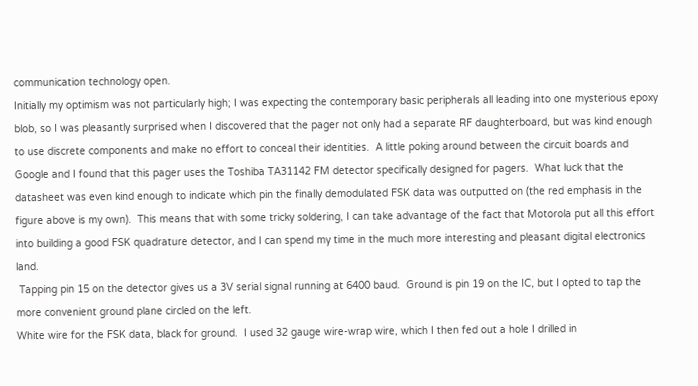communication technology open.
Initially my optimism was not particularly high; I was expecting the contemporary basic peripherals all leading into one mysterious epoxy blob, so I was pleasantly surprised when I discovered that the pager not only had a separate RF daughterboard, but was kind enough to use discrete components and make no effort to conceal their identities.  A little poking around between the circuit boards and Google and I found that this pager uses the Toshiba TA31142 FM detector specifically designed for pagers.  What luck that the datasheet was even kind enough to indicate which pin the finally demodulated FSK data was outputted on (the red emphasis in the figure above is my own).  This means that with some tricky soldering, I can take advantage of the fact that Motorola put all this effort into building a good FSK quadrature detector, and I can spend my time in the much more interesting and pleasant digital electronics land.
 Tapping pin 15 on the detector gives us a 3V serial signal running at 6400 baud.  Ground is pin 19 on the IC, but I opted to tap the more convenient ground plane circled on the left.
White wire for the FSK data, black for ground.  I used 32 gauge wire-wrap wire, which I then fed out a hole I drilled in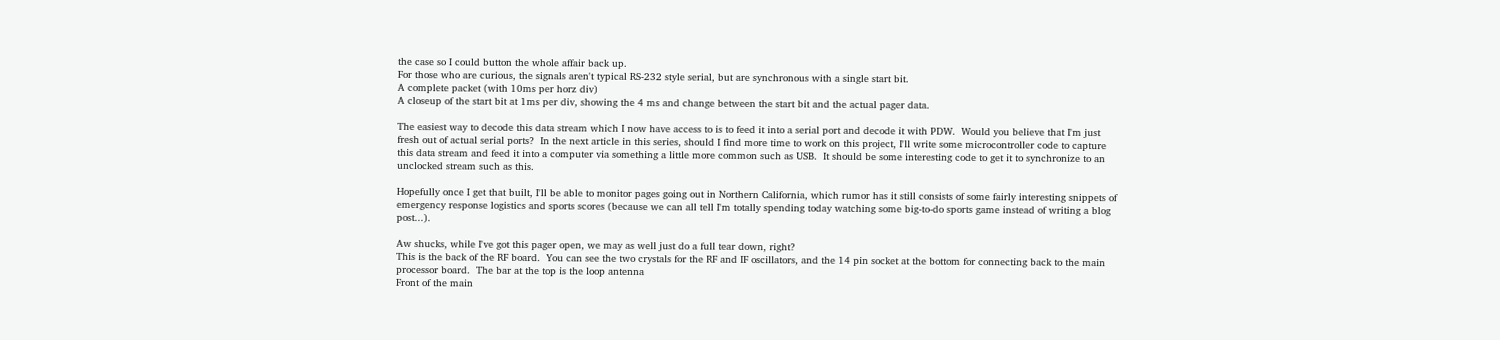the case so I could button the whole affair back up.
For those who are curious, the signals aren't typical RS-232 style serial, but are synchronous with a single start bit.
A complete packet (with 10ms per horz div)
A closeup of the start bit at 1ms per div, showing the 4 ms and change between the start bit and the actual pager data.

The easiest way to decode this data stream which I now have access to is to feed it into a serial port and decode it with PDW.  Would you believe that I'm just fresh out of actual serial ports?  In the next article in this series, should I find more time to work on this project, I'll write some microcontroller code to capture this data stream and feed it into a computer via something a little more common such as USB.  It should be some interesting code to get it to synchronize to an unclocked stream such as this.

Hopefully once I get that built, I'll be able to monitor pages going out in Northern California, which rumor has it still consists of some fairly interesting snippets of emergency response logistics and sports scores (because we can all tell I'm totally spending today watching some big-to-do sports game instead of writing a blog post...).

Aw shucks, while I've got this pager open, we may as well just do a full tear down, right?
This is the back of the RF board.  You can see the two crystals for the RF and IF oscillators, and the 14 pin socket at the bottom for connecting back to the main processor board.  The bar at the top is the loop antenna
Front of the main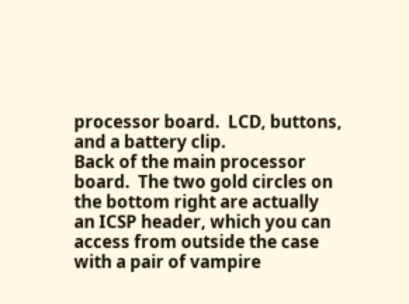processor board.  LCD, buttons, and a battery clip.
Back of the main processor board.  The two gold circles on the bottom right are actually an ICSP header, which you can access from outside the case with a pair of vampire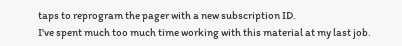taps to reprogram the pager with a new subscription ID.
I've spent much too much time working with this material at my last job.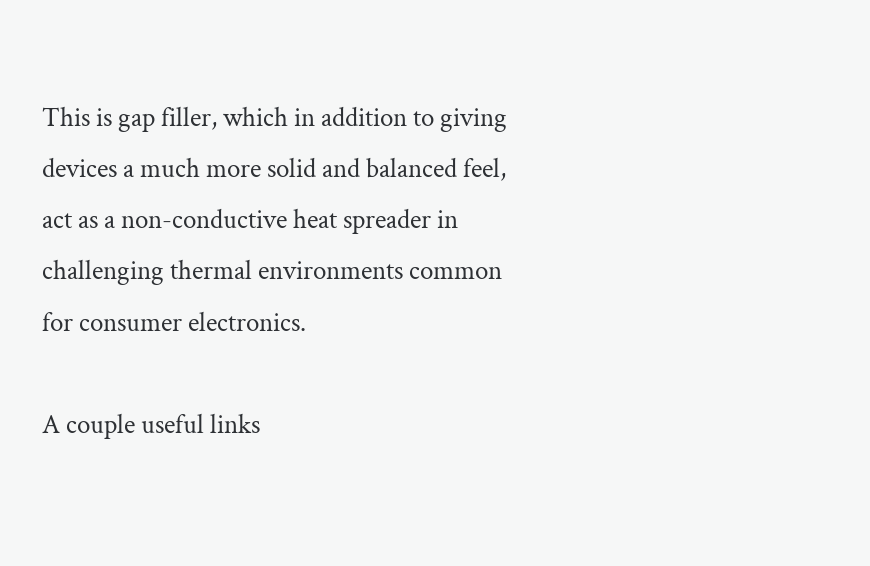This is gap filler, which in addition to giving devices a much more solid and balanced feel, act as a non-conductive heat spreader in challenging thermal environments common for consumer electronics.

A couple useful links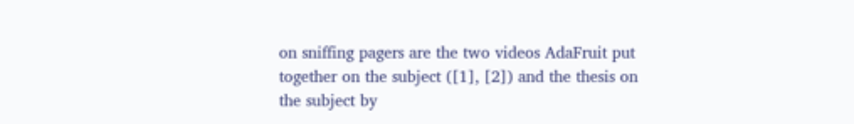on sniffing pagers are the two videos AdaFruit put together on the subject ([1], [2]) and the thesis on the subject by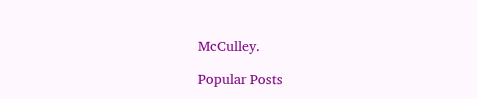McCulley.

Popular Posts